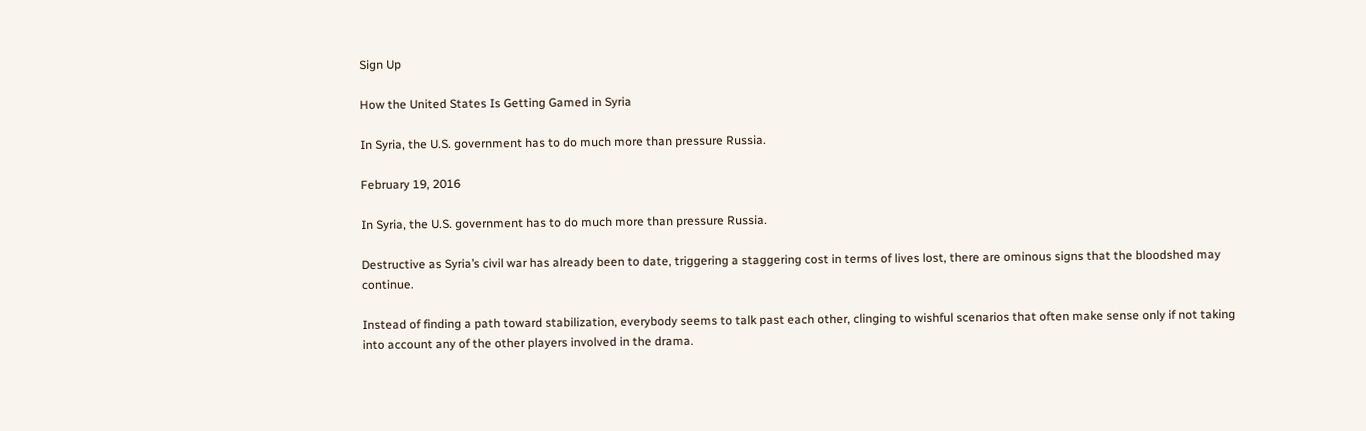Sign Up

How the United States Is Getting Gamed in Syria

In Syria, the U.S. government has to do much more than pressure Russia.

February 19, 2016

In Syria, the U.S. government has to do much more than pressure Russia.

Destructive as Syria’s civil war has already been to date, triggering a staggering cost in terms of lives lost, there are ominous signs that the bloodshed may continue.

Instead of finding a path toward stabilization, everybody seems to talk past each other, clinging to wishful scenarios that often make sense only if not taking into account any of the other players involved in the drama.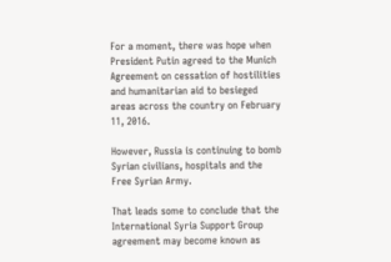For a moment, there was hope when President Putin agreed to the Munich Agreement on cessation of hostilities and humanitarian aid to besieged areas across the country on February 11, 2016.

However, Russia is continuing to bomb Syrian civilians, hospitals and the Free Syrian Army.

That leads some to conclude that the International Syria Support Group agreement may become known as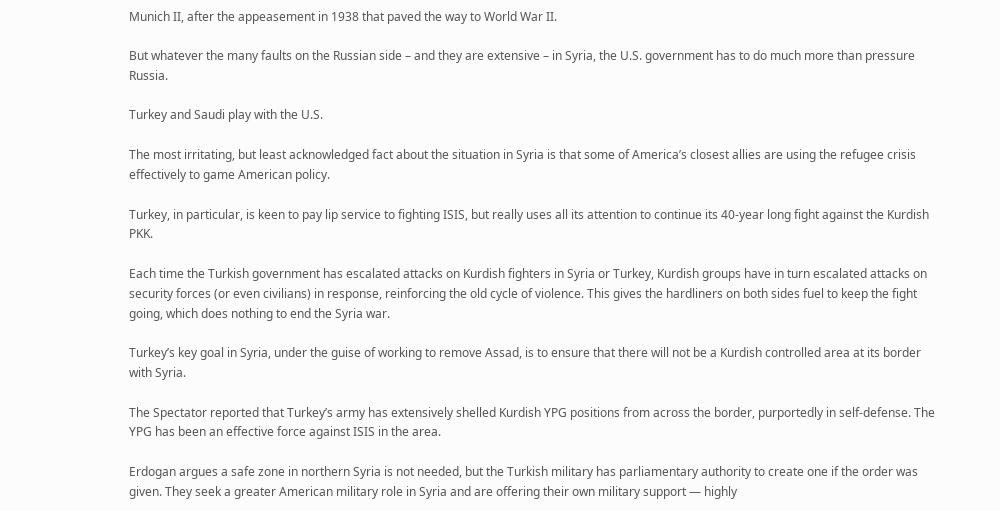Munich II, after the appeasement in 1938 that paved the way to World War II.

But whatever the many faults on the Russian side – and they are extensive – in Syria, the U.S. government has to do much more than pressure Russia.

Turkey and Saudi play with the U.S.

The most irritating, but least acknowledged fact about the situation in Syria is that some of America’s closest allies are using the refugee crisis effectively to game American policy.

Turkey, in particular, is keen to pay lip service to fighting ISIS, but really uses all its attention to continue its 40-year long fight against the Kurdish PKK.

Each time the Turkish government has escalated attacks on Kurdish fighters in Syria or Turkey, Kurdish groups have in turn escalated attacks on security forces (or even civilians) in response, reinforcing the old cycle of violence. This gives the hardliners on both sides fuel to keep the fight going, which does nothing to end the Syria war.

Turkey’s key goal in Syria, under the guise of working to remove Assad, is to ensure that there will not be a Kurdish controlled area at its border with Syria.

The Spectator reported that Turkey’s army has extensively shelled Kurdish YPG positions from across the border, purportedly in self-defense. The YPG has been an effective force against ISIS in the area.

Erdogan argues a safe zone in northern Syria is not needed, but the Turkish military has parliamentary authority to create one if the order was given. They seek a greater American military role in Syria and are offering their own military support — highly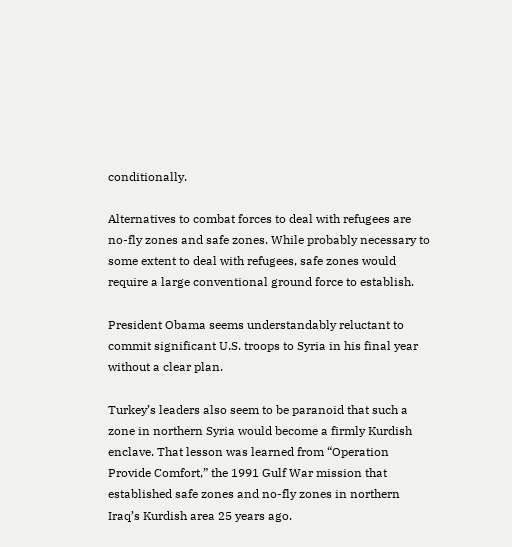conditionally.

Alternatives to combat forces to deal with refugees are no-fly zones and safe zones. While probably necessary to some extent to deal with refugees, safe zones would require a large conventional ground force to establish.

President Obama seems understandably reluctant to commit significant U.S. troops to Syria in his final year without a clear plan.

Turkey’s leaders also seem to be paranoid that such a zone in northern Syria would become a firmly Kurdish enclave. That lesson was learned from “Operation Provide Comfort,” the 1991 Gulf War mission that established safe zones and no-fly zones in northern Iraq’s Kurdish area 25 years ago.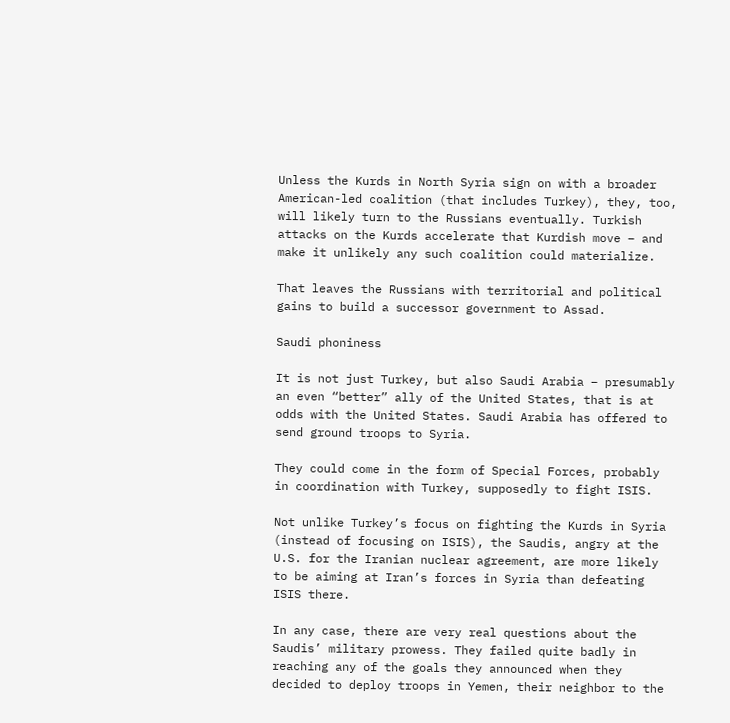Unless the Kurds in North Syria sign on with a broader American-led coalition (that includes Turkey), they, too, will likely turn to the Russians eventually. Turkish attacks on the Kurds accelerate that Kurdish move – and make it unlikely any such coalition could materialize.

That leaves the Russians with territorial and political gains to build a successor government to Assad.

Saudi phoniness

It is not just Turkey, but also Saudi Arabia – presumably an even “better” ally of the United States, that is at odds with the United States. Saudi Arabia has offered to send ground troops to Syria.

They could come in the form of Special Forces, probably in coordination with Turkey, supposedly to fight ISIS.

Not unlike Turkey’s focus on fighting the Kurds in Syria (instead of focusing on ISIS), the Saudis, angry at the U.S. for the Iranian nuclear agreement, are more likely to be aiming at Iran’s forces in Syria than defeating ISIS there.

In any case, there are very real questions about the Saudis’ military prowess. They failed quite badly in reaching any of the goals they announced when they decided to deploy troops in Yemen, their neighbor to the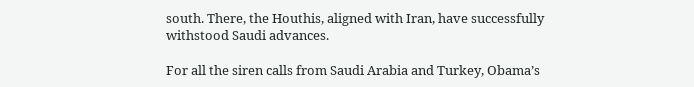south. There, the Houthis, aligned with Iran, have successfully withstood Saudi advances.

For all the siren calls from Saudi Arabia and Turkey, Obama’s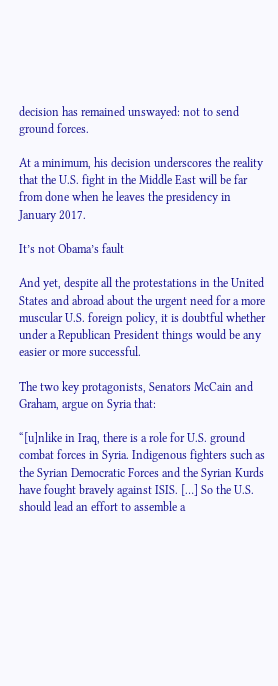decision has remained unswayed: not to send ground forces.

At a minimum, his decision underscores the reality that the U.S. fight in the Middle East will be far from done when he leaves the presidency in January 2017.

It’s not Obama’s fault

And yet, despite all the protestations in the United States and abroad about the urgent need for a more muscular U.S. foreign policy, it is doubtful whether under a Republican President things would be any easier or more successful.

The two key protagonists, Senators McCain and Graham, argue on Syria that:

“[u]nlike in Iraq, there is a role for U.S. ground combat forces in Syria. Indigenous fighters such as the Syrian Democratic Forces and the Syrian Kurds have fought bravely against ISIS. […] So the U.S. should lead an effort to assemble a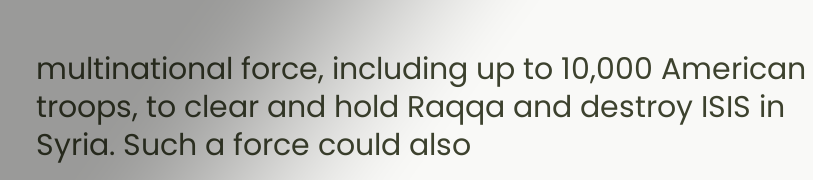multinational force, including up to 10,000 American troops, to clear and hold Raqqa and destroy ISIS in Syria. Such a force could also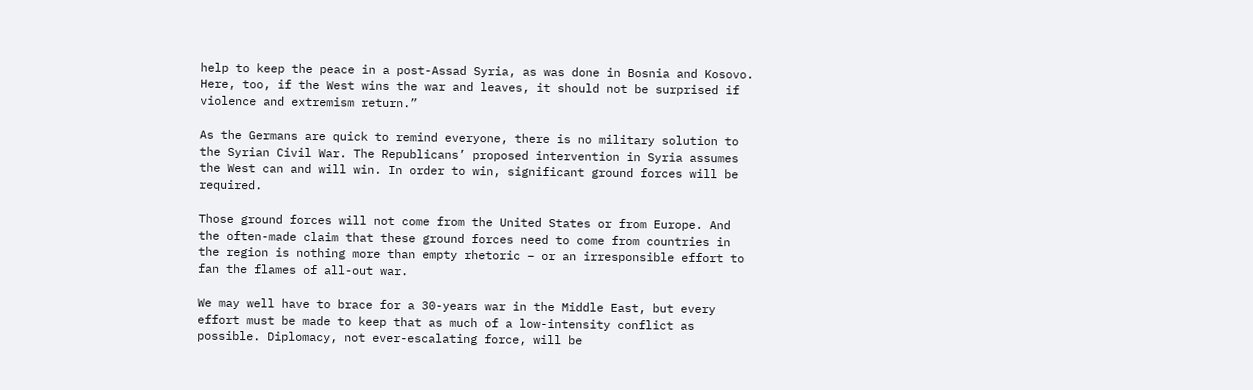help to keep the peace in a post-Assad Syria, as was done in Bosnia and Kosovo. Here, too, if the West wins the war and leaves, it should not be surprised if violence and extremism return.”

As the Germans are quick to remind everyone, there is no military solution to the Syrian Civil War. The Republicans’ proposed intervention in Syria assumes the West can and will win. In order to win, significant ground forces will be required.

Those ground forces will not come from the United States or from Europe. And the often-made claim that these ground forces need to come from countries in the region is nothing more than empty rhetoric – or an irresponsible effort to fan the flames of all-out war.

We may well have to brace for a 30-years war in the Middle East, but every effort must be made to keep that as much of a low-intensity conflict as possible. Diplomacy, not ever-escalating force, will be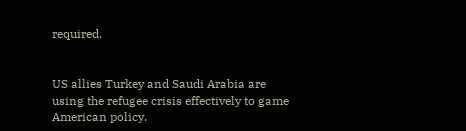required.


US allies Turkey and Saudi Arabia are using the refugee crisis effectively to game American policy.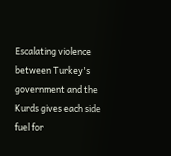Escalating violence between Turkey's government and the Kurds gives each side fuel for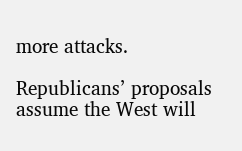more attacks.

Republicans’ proposals assume the West will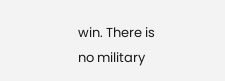win. There is no military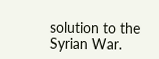solution to the Syrian War.